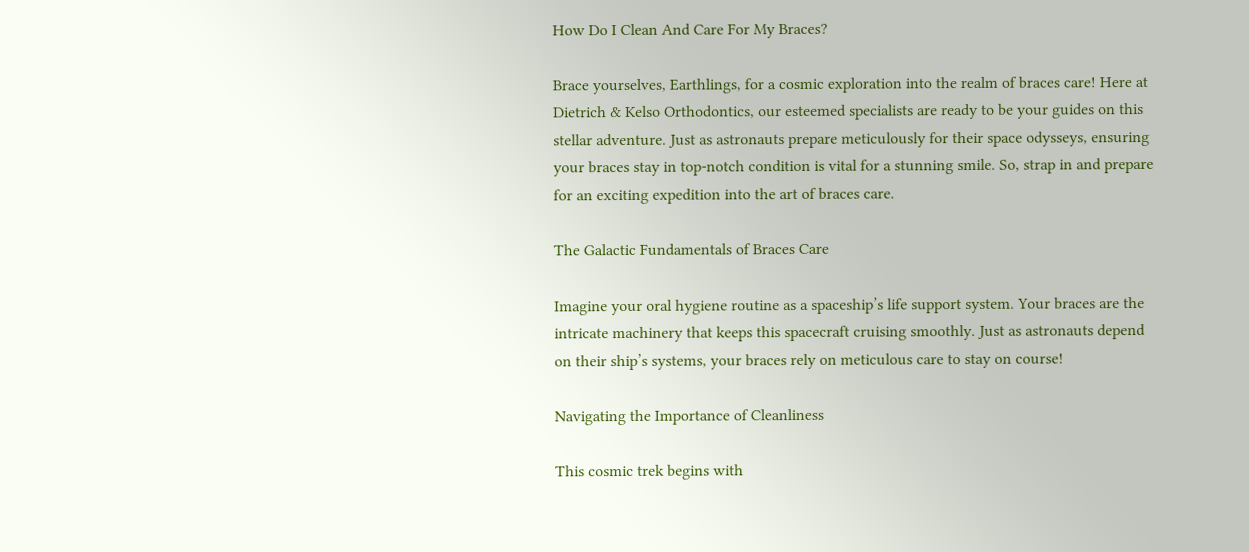How Do I Clean And Care For My Braces?

Brace yourselves, Earthlings, for a cosmic exploration into the realm of braces care! Here at Dietrich & Kelso Orthodontics, our esteemed specialists are ready to be your guides on this stellar adventure. Just as astronauts prepare meticulously for their space odysseys, ensuring your braces stay in top-notch condition is vital for a stunning smile. So, strap in and prepare for an exciting expedition into the art of braces care.

The Galactic Fundamentals of Braces Care

Imagine your oral hygiene routine as a spaceship’s life support system. Your braces are the intricate machinery that keeps this spacecraft cruising smoothly. Just as astronauts depend on their ship’s systems, your braces rely on meticulous care to stay on course!

Navigating the Importance of Cleanliness

This cosmic trek begins with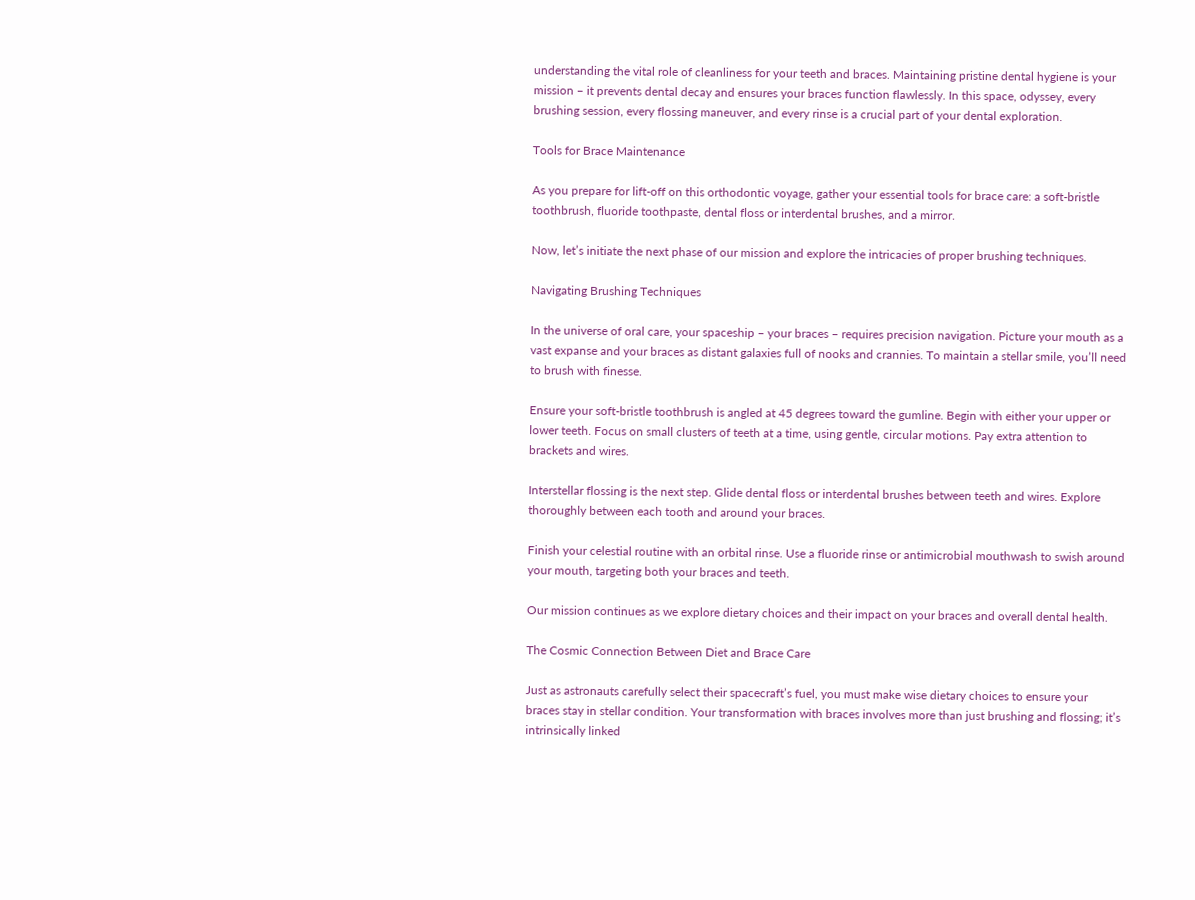understanding the vital role of cleanliness for your teeth and braces. Maintaining pristine dental hygiene is your mission – it prevents dental decay and ensures your braces function flawlessly. In this space, odyssey, every brushing session, every flossing maneuver, and every rinse is a crucial part of your dental exploration.

Tools for Brace Maintenance

As you prepare for lift-off on this orthodontic voyage, gather your essential tools for brace care: a soft-bristle toothbrush, fluoride toothpaste, dental floss or interdental brushes, and a mirror.

Now, let’s initiate the next phase of our mission and explore the intricacies of proper brushing techniques.

Navigating Brushing Techniques

In the universe of oral care, your spaceship – your braces – requires precision navigation. Picture your mouth as a vast expanse and your braces as distant galaxies full of nooks and crannies. To maintain a stellar smile, you’ll need to brush with finesse.

Ensure your soft-bristle toothbrush is angled at 45 degrees toward the gumline. Begin with either your upper or lower teeth. Focus on small clusters of teeth at a time, using gentle, circular motions. Pay extra attention to brackets and wires.

Interstellar flossing is the next step. Glide dental floss or interdental brushes between teeth and wires. Explore thoroughly between each tooth and around your braces.

Finish your celestial routine with an orbital rinse. Use a fluoride rinse or antimicrobial mouthwash to swish around your mouth, targeting both your braces and teeth.

Our mission continues as we explore dietary choices and their impact on your braces and overall dental health.

The Cosmic Connection Between Diet and Brace Care

Just as astronauts carefully select their spacecraft’s fuel, you must make wise dietary choices to ensure your braces stay in stellar condition. Your transformation with braces involves more than just brushing and flossing; it’s intrinsically linked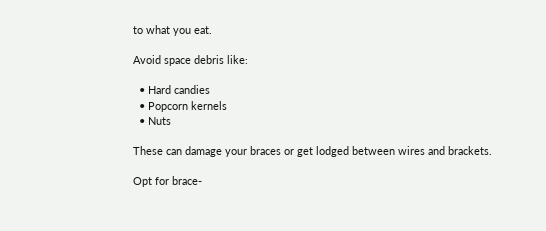to what you eat.

Avoid space debris like:

  • Hard candies
  • Popcorn kernels
  • Nuts

These can damage your braces or get lodged between wires and brackets.

Opt for brace-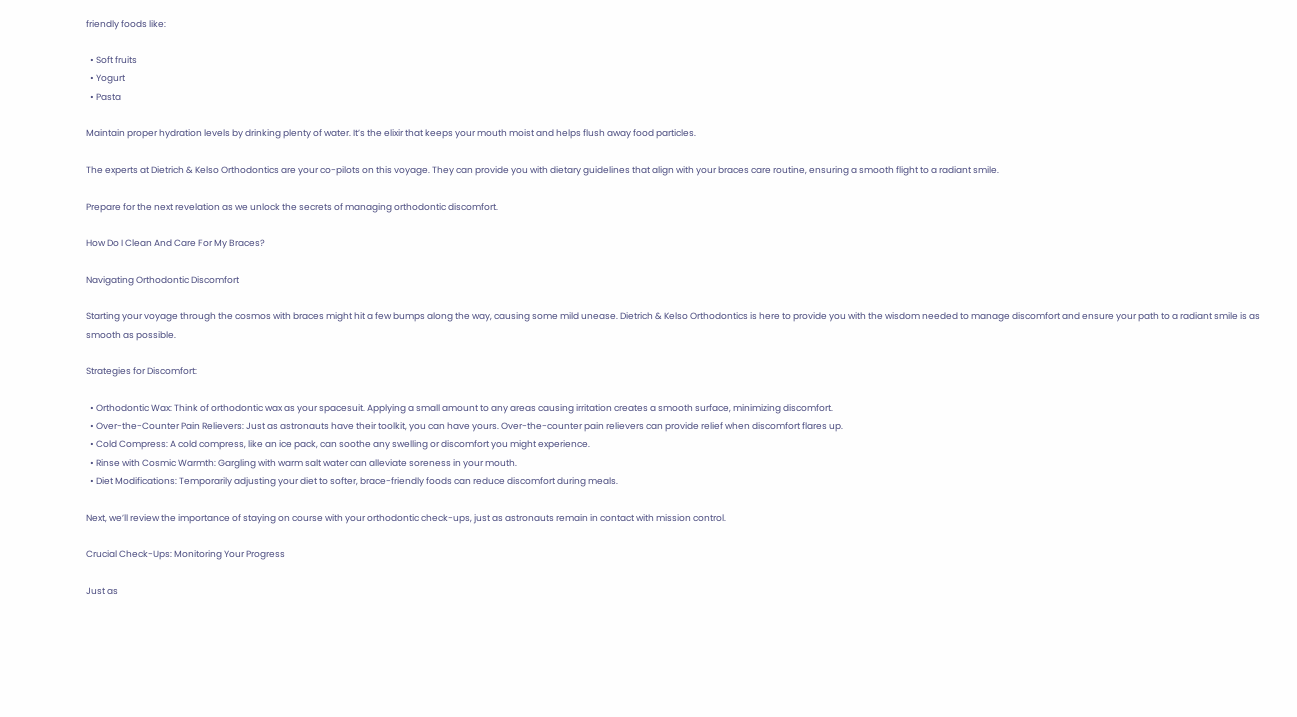friendly foods like:

  • Soft fruits
  • Yogurt
  • Pasta

Maintain proper hydration levels by drinking plenty of water. It’s the elixir that keeps your mouth moist and helps flush away food particles.

The experts at Dietrich & Kelso Orthodontics are your co-pilots on this voyage. They can provide you with dietary guidelines that align with your braces care routine, ensuring a smooth flight to a radiant smile.

Prepare for the next revelation as we unlock the secrets of managing orthodontic discomfort.

How Do I Clean And Care For My Braces?

Navigating Orthodontic Discomfort

Starting your voyage through the cosmos with braces might hit a few bumps along the way, causing some mild unease. Dietrich & Kelso Orthodontics is here to provide you with the wisdom needed to manage discomfort and ensure your path to a radiant smile is as smooth as possible.

Strategies for Discomfort:

  • Orthodontic Wax: Think of orthodontic wax as your spacesuit. Applying a small amount to any areas causing irritation creates a smooth surface, minimizing discomfort.
  • Over-the-Counter Pain Relievers: Just as astronauts have their toolkit, you can have yours. Over-the-counter pain relievers can provide relief when discomfort flares up.
  • Cold Compress: A cold compress, like an ice pack, can soothe any swelling or discomfort you might experience.
  • Rinse with Cosmic Warmth: Gargling with warm salt water can alleviate soreness in your mouth.
  • Diet Modifications: Temporarily adjusting your diet to softer, brace-friendly foods can reduce discomfort during meals.

Next, we’ll review the importance of staying on course with your orthodontic check-ups, just as astronauts remain in contact with mission control.

Crucial Check-Ups: Monitoring Your Progress

Just as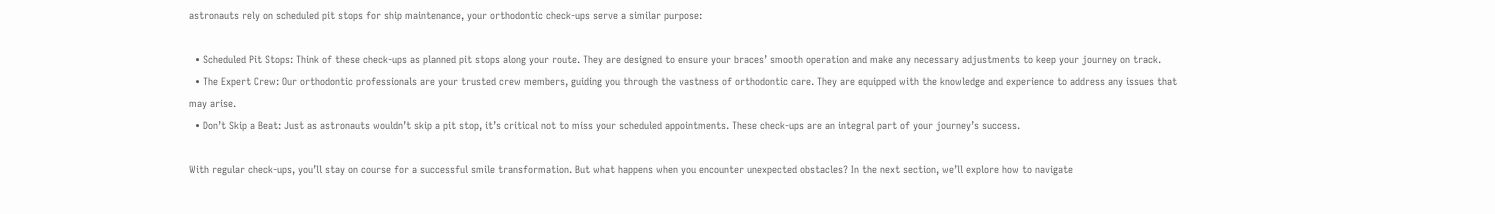astronauts rely on scheduled pit stops for ship maintenance, your orthodontic check-ups serve a similar purpose:

  • Scheduled Pit Stops: Think of these check-ups as planned pit stops along your route. They are designed to ensure your braces’ smooth operation and make any necessary adjustments to keep your journey on track.
  • The Expert Crew: Our orthodontic professionals are your trusted crew members, guiding you through the vastness of orthodontic care. They are equipped with the knowledge and experience to address any issues that may arise.
  • Don’t Skip a Beat: Just as astronauts wouldn’t skip a pit stop, it’s critical not to miss your scheduled appointments. These check-ups are an integral part of your journey’s success.

With regular check-ups, you’ll stay on course for a successful smile transformation. But what happens when you encounter unexpected obstacles? In the next section, we’ll explore how to navigate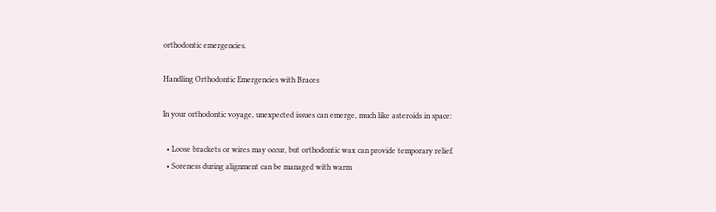orthodontic emergencies.

Handling Orthodontic Emergencies with Braces

In your orthodontic voyage, unexpected issues can emerge, much like asteroids in space:

  • Loose brackets or wires may occur, but orthodontic wax can provide temporary relief.
  • Soreness during alignment can be managed with warm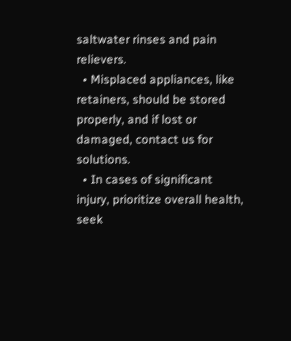saltwater rinses and pain relievers.
  • Misplaced appliances, like retainers, should be stored properly, and if lost or damaged, contact us for solutions.
  • In cases of significant injury, prioritize overall health, seek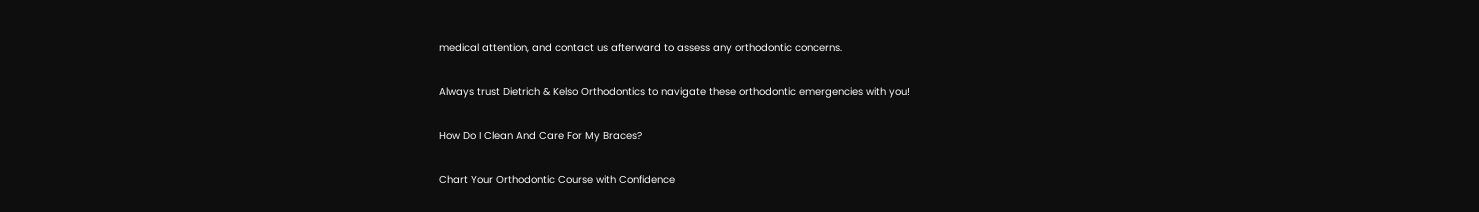medical attention, and contact us afterward to assess any orthodontic concerns.

Always trust Dietrich & Kelso Orthodontics to navigate these orthodontic emergencies with you!

How Do I Clean And Care For My Braces?

Chart Your Orthodontic Course with Confidence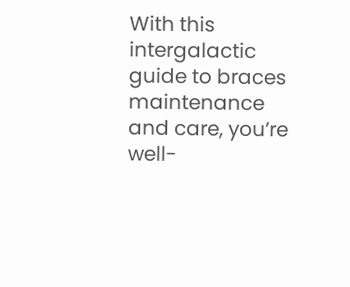With this intergalactic guide to braces maintenance and care, you’re well-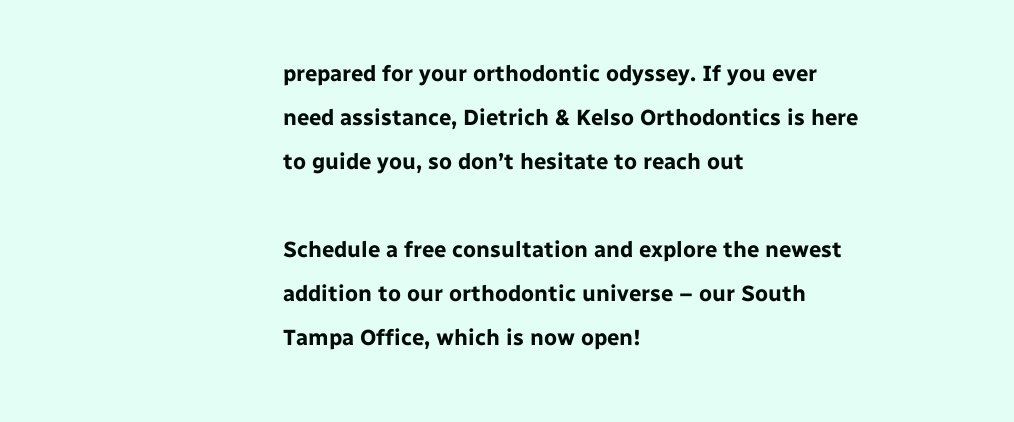prepared for your orthodontic odyssey. If you ever need assistance, Dietrich & Kelso Orthodontics is here to guide you, so don’t hesitate to reach out

Schedule a free consultation and explore the newest addition to our orthodontic universe – our South Tampa Office, which is now open!